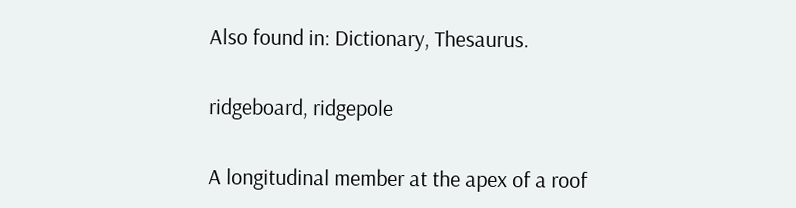Also found in: Dictionary, Thesaurus.

ridgeboard, ridgepole

A longitudinal member at the apex of a roof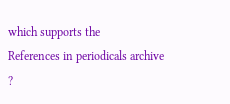which supports the
References in periodicals archive ?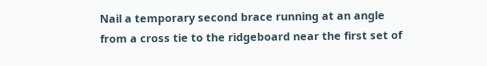Nail a temporary second brace running at an angle from a cross tie to the ridgeboard near the first set of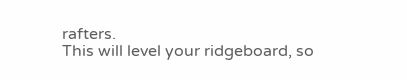rafters.
This will level your ridgeboard, so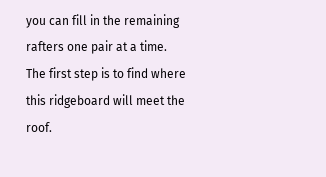you can fill in the remaining rafters one pair at a time.
The first step is to find where this ridgeboard will meet the roof.